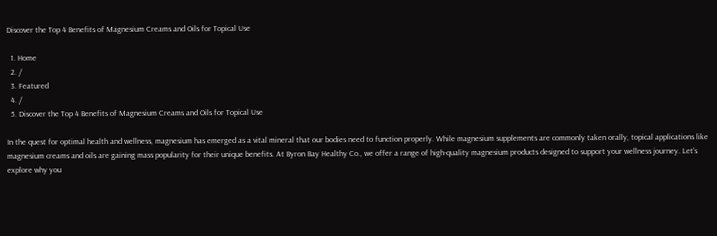Discover the Top 4 Benefits of Magnesium Creams and Oils for Topical Use

  1. Home
  2. /
  3. Featured
  4. /
  5. Discover the Top 4 Benefits of Magnesium Creams and Oils for Topical Use

In the quest for optimal health and wellness, magnesium has emerged as a vital mineral that our bodies need to function properly. While magnesium supplements are commonly taken orally, topical applications like magnesium creams and oils are gaining mass popularity for their unique benefits. At Byron Bay Healthy Co., we offer a range of high-quality magnesium products designed to support your wellness journey. Let’s explore why you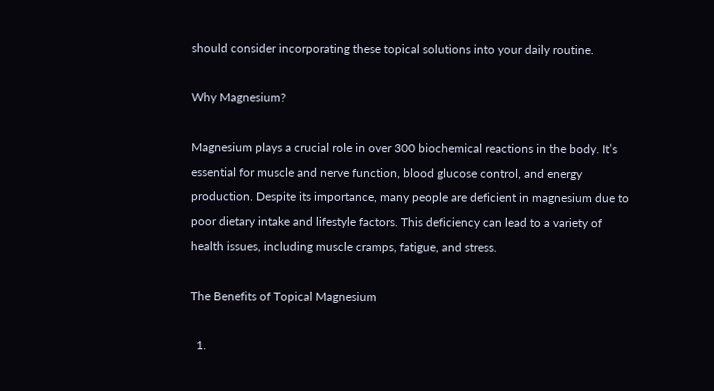should consider incorporating these topical solutions into your daily routine.

Why Magnesium?

Magnesium plays a crucial role in over 300 biochemical reactions in the body. It’s essential for muscle and nerve function, blood glucose control, and energy production. Despite its importance, many people are deficient in magnesium due to poor dietary intake and lifestyle factors. This deficiency can lead to a variety of health issues, including muscle cramps, fatigue, and stress.

The Benefits of Topical Magnesium

  1.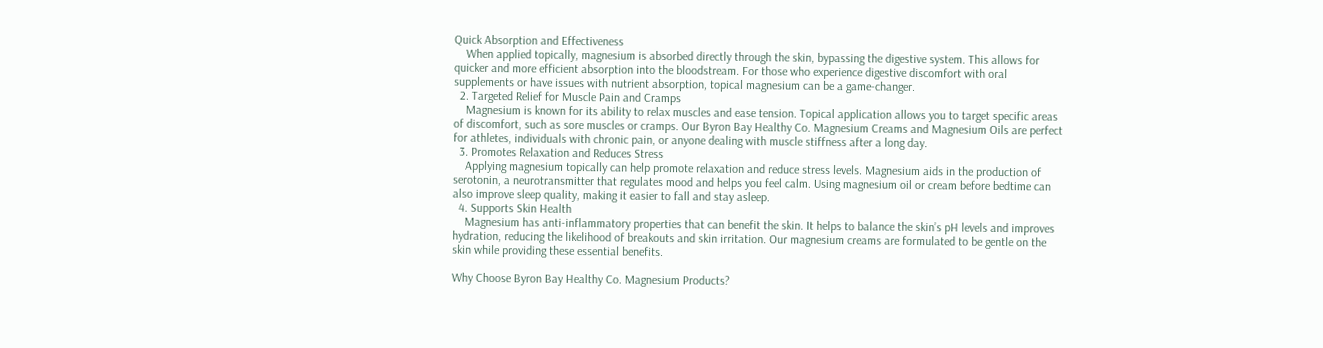Quick Absorption and Effectiveness
    When applied topically, magnesium is absorbed directly through the skin, bypassing the digestive system. This allows for quicker and more efficient absorption into the bloodstream. For those who experience digestive discomfort with oral supplements or have issues with nutrient absorption, topical magnesium can be a game-changer.
  2. Targeted Relief for Muscle Pain and Cramps
    Magnesium is known for its ability to relax muscles and ease tension. Topical application allows you to target specific areas of discomfort, such as sore muscles or cramps. Our Byron Bay Healthy Co. Magnesium Creams and Magnesium Oils are perfect for athletes, individuals with chronic pain, or anyone dealing with muscle stiffness after a long day.
  3. Promotes Relaxation and Reduces Stress
    Applying magnesium topically can help promote relaxation and reduce stress levels. Magnesium aids in the production of serotonin, a neurotransmitter that regulates mood and helps you feel calm. Using magnesium oil or cream before bedtime can also improve sleep quality, making it easier to fall and stay asleep.
  4. Supports Skin Health
    Magnesium has anti-inflammatory properties that can benefit the skin. It helps to balance the skin’s pH levels and improves hydration, reducing the likelihood of breakouts and skin irritation. Our magnesium creams are formulated to be gentle on the skin while providing these essential benefits.

Why Choose Byron Bay Healthy Co. Magnesium Products?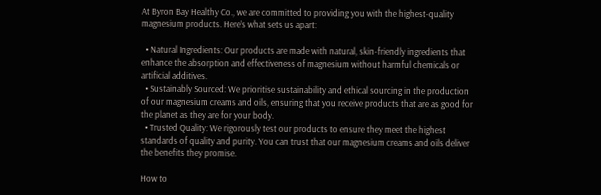At Byron Bay Healthy Co., we are committed to providing you with the highest-quality magnesium products. Here’s what sets us apart:

  • Natural Ingredients: Our products are made with natural, skin-friendly ingredients that enhance the absorption and effectiveness of magnesium without harmful chemicals or artificial additives.
  • Sustainably Sourced: We prioritise sustainability and ethical sourcing in the production of our magnesium creams and oils, ensuring that you receive products that are as good for the planet as they are for your body.
  • Trusted Quality: We rigorously test our products to ensure they meet the highest standards of quality and purity. You can trust that our magnesium creams and oils deliver the benefits they promise.

How to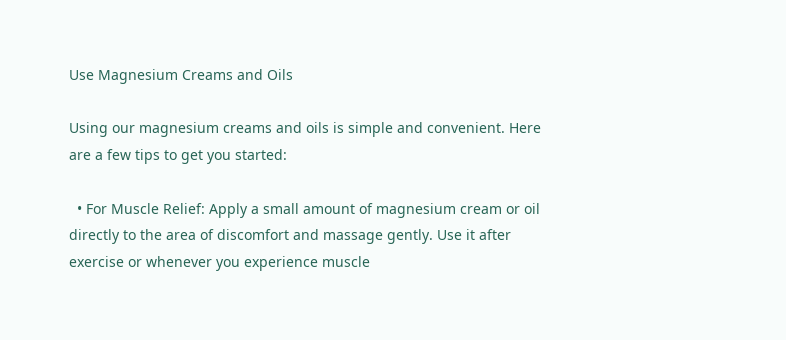Use Magnesium Creams and Oils

Using our magnesium creams and oils is simple and convenient. Here are a few tips to get you started:

  • For Muscle Relief: Apply a small amount of magnesium cream or oil directly to the area of discomfort and massage gently. Use it after exercise or whenever you experience muscle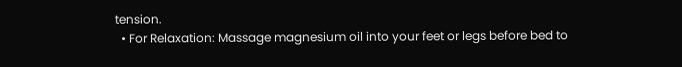tension.
  • For Relaxation: Massage magnesium oil into your feet or legs before bed to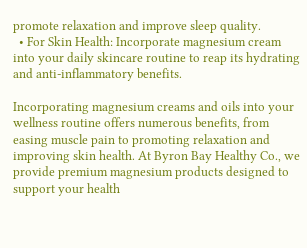promote relaxation and improve sleep quality.
  • For Skin Health: Incorporate magnesium cream into your daily skincare routine to reap its hydrating and anti-inflammatory benefits.

Incorporating magnesium creams and oils into your wellness routine offers numerous benefits, from easing muscle pain to promoting relaxation and improving skin health. At Byron Bay Healthy Co., we provide premium magnesium products designed to support your health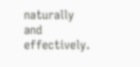naturally and effectively.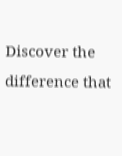Discover the difference that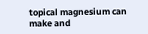topical magnesium can make and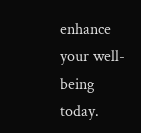enhance your well-being today.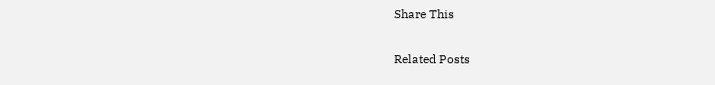Share This

Related Posts